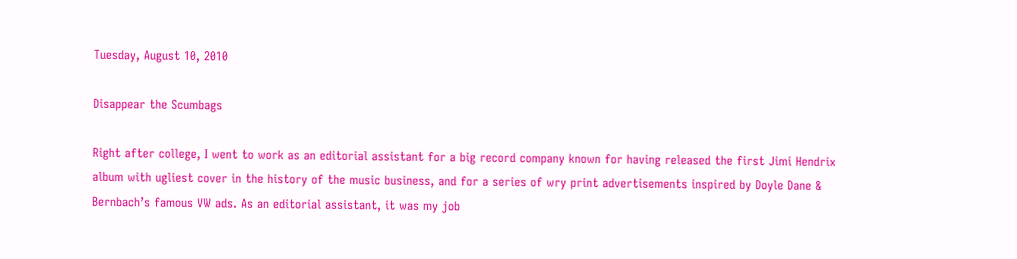Tuesday, August 10, 2010

Disappear the Scumbags

Right after college, I went to work as an editorial assistant for a big record company known for having released the first Jimi Hendrix album with ugliest cover in the history of the music business, and for a series of wry print advertisements inspired by Doyle Dane & Bernbach’s famous VW ads. As an editorial assistant, it was my job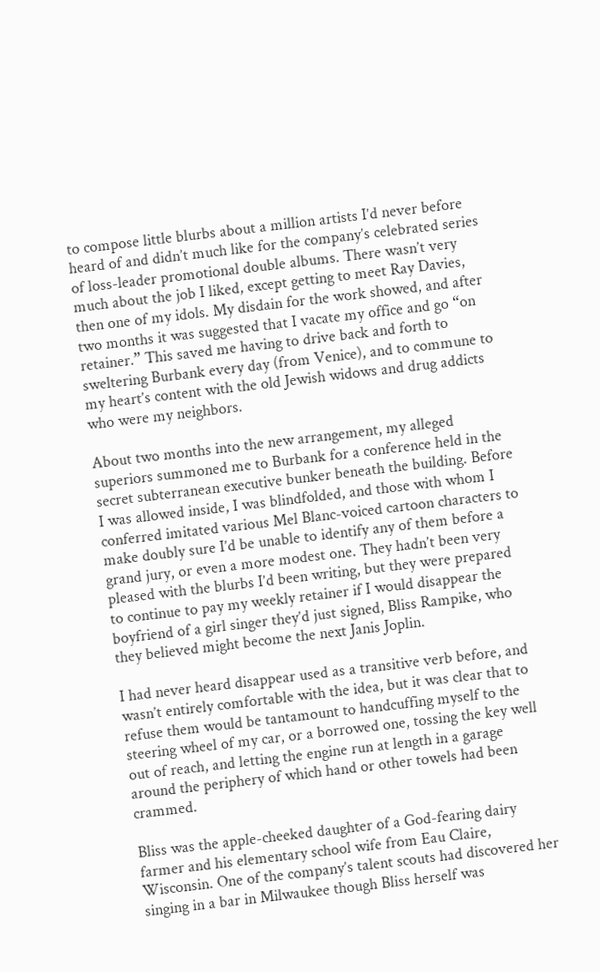to compose little blurbs about a million artists I’d never before heard of and didn’t much like for the company’s celebrated series of loss-leader promotional double albums. There wasn’t very much about the job I liked, except getting to meet Ray Davies, then one of my idols. My disdain for the work showed, and after two months it was suggested that I vacate my office and go “on retainer.” This saved me having to drive back and forth to sweltering Burbank every day (from Venice), and to commune to my heart’s content with the old Jewish widows and drug addicts who were my neighbors.

About two months into the new arrangement, my alleged superiors summoned me to Burbank for a conference held in the secret subterranean executive bunker beneath the building. Before I was allowed inside, I was blindfolded, and those with whom I conferred imitated various Mel Blanc-voiced cartoon characters to make doubly sure I’d be unable to identify any of them before a grand jury, or even a more modest one. They hadn’t been very pleased with the blurbs I’d been writing, but they were prepared to continue to pay my weekly retainer if I would disappear the boyfriend of a girl singer they’d just signed, Bliss Rampike, who they believed might become the next Janis Joplin.

I had never heard disappear used as a transitive verb before, and wasn’t entirely comfortable with the idea, but it was clear that to refuse them would be tantamount to handcuffing myself to the steering wheel of my car, or a borrowed one, tossing the key well out of reach, and letting the engine run at length in a garage around the periphery of which hand or other towels had been crammed.

Bliss was the apple-cheeked daughter of a God-fearing dairy farmer and his elementary school wife from Eau Claire, Wisconsin. One of the company’s talent scouts had discovered her singing in a bar in Milwaukee though Bliss herself was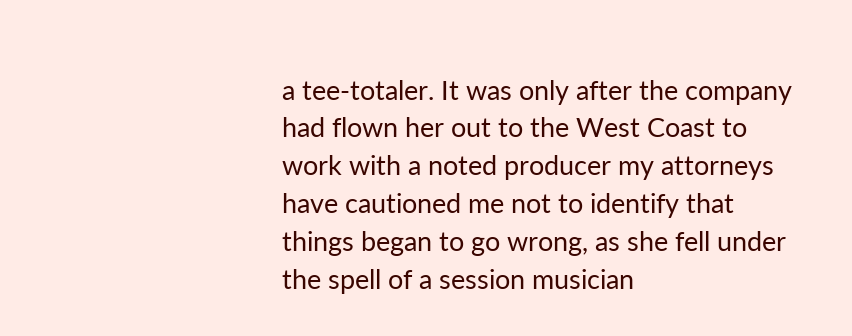a tee-totaler. It was only after the company had flown her out to the West Coast to work with a noted producer my attorneys have cautioned me not to identify that things began to go wrong, as she fell under the spell of a session musician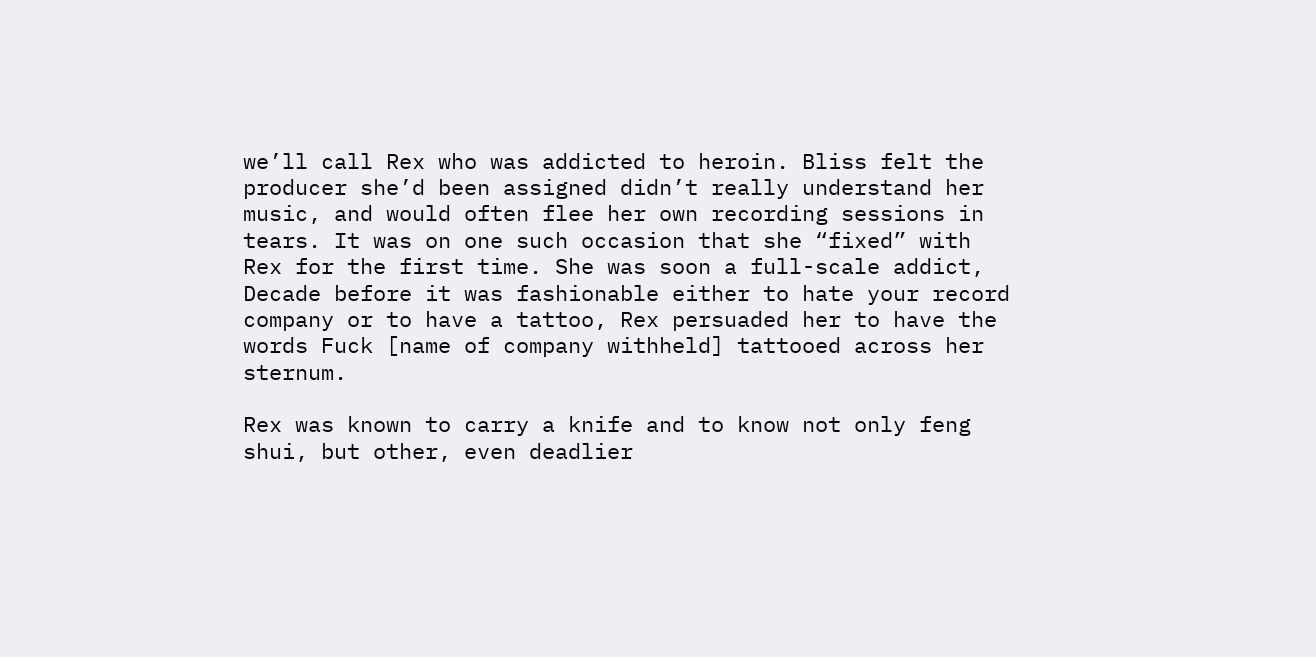we’ll call Rex who was addicted to heroin. Bliss felt the producer she’d been assigned didn’t really understand her music, and would often flee her own recording sessions in tears. It was on one such occasion that she “fixed” with Rex for the first time. She was soon a full-scale addict, Decade before it was fashionable either to hate your record company or to have a tattoo, Rex persuaded her to have the words Fuck [name of company withheld] tattooed across her sternum.

Rex was known to carry a knife and to know not only feng shui, but other, even deadlier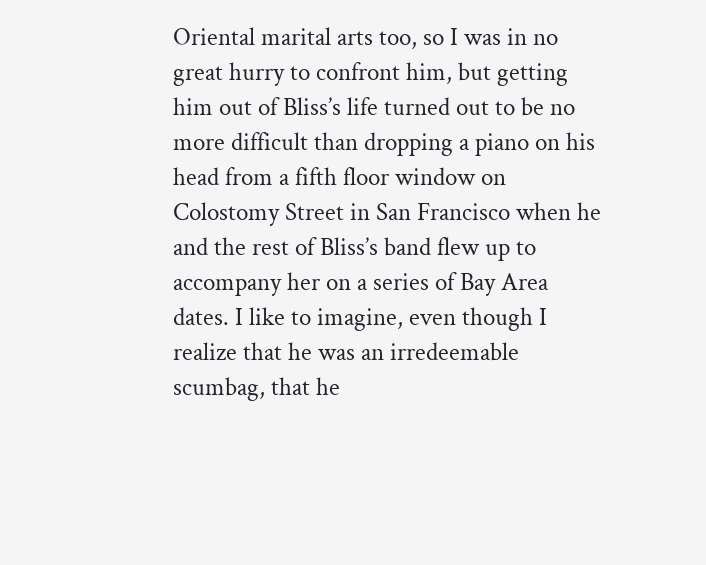Oriental marital arts too, so I was in no great hurry to confront him, but getting him out of Bliss’s life turned out to be no more difficult than dropping a piano on his head from a fifth floor window on Colostomy Street in San Francisco when he and the rest of Bliss’s band flew up to accompany her on a series of Bay Area dates. I like to imagine, even though I realize that he was an irredeemable scumbag, that he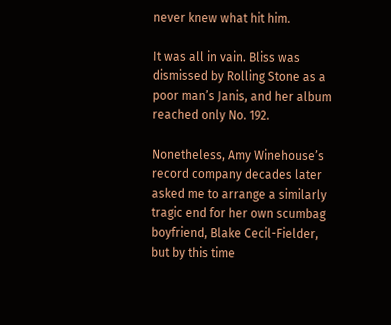never knew what hit him.

It was all in vain. Bliss was dismissed by Rolling Stone as a poor man’s Janis, and her album reached only No. 192.

Nonetheless, Amy Winehouse’s record company decades later asked me to arrange a similarly tragic end for her own scumbag boyfriend, Blake Cecil-Fielder, but by this time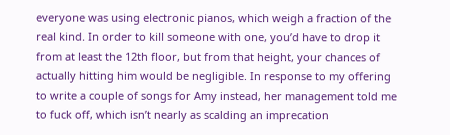everyone was using electronic pianos, which weigh a fraction of the real kind. In order to kill someone with one, you’d have to drop it from at least the 12th floor, but from that height, your chances of actually hitting him would be negligible. In response to my offering to write a couple of songs for Amy instead, her management told me to fuck off, which isn’t nearly as scalding an imprecation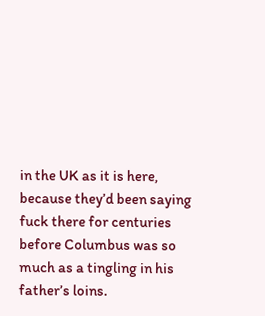in the UK as it is here, because they’d been saying fuck there for centuries before Columbus was so much as a tingling in his father’s loins.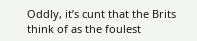Oddly, it’s cunt that the Brits think of as the foulest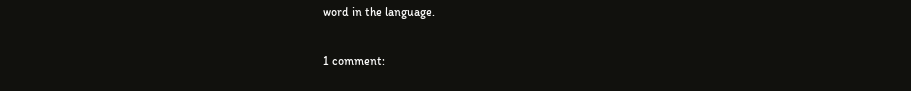word in the language.

1 comment: